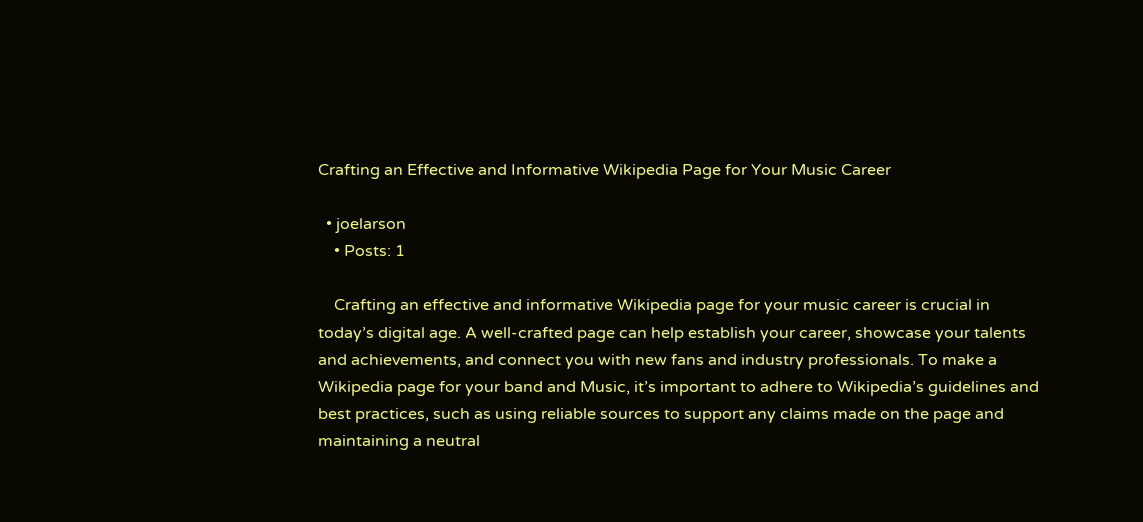Crafting an Effective and Informative Wikipedia Page for Your Music Career

  • joelarson
    • Posts: 1

    Crafting an effective and informative Wikipedia page for your music career is crucial in today’s digital age. A well-crafted page can help establish your career, showcase your talents and achievements, and connect you with new fans and industry professionals. To make a Wikipedia page for your band and Music, it’s important to adhere to Wikipedia’s guidelines and best practices, such as using reliable sources to support any claims made on the page and maintaining a neutral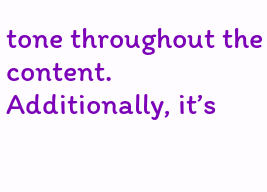tone throughout the content. Additionally, it’s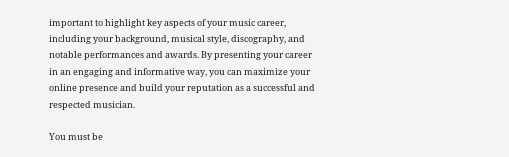important to highlight key aspects of your music career, including your background, musical style, discography, and notable performances and awards. By presenting your career in an engaging and informative way, you can maximize your online presence and build your reputation as a successful and respected musician.

You must be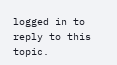logged in to reply to this topic.